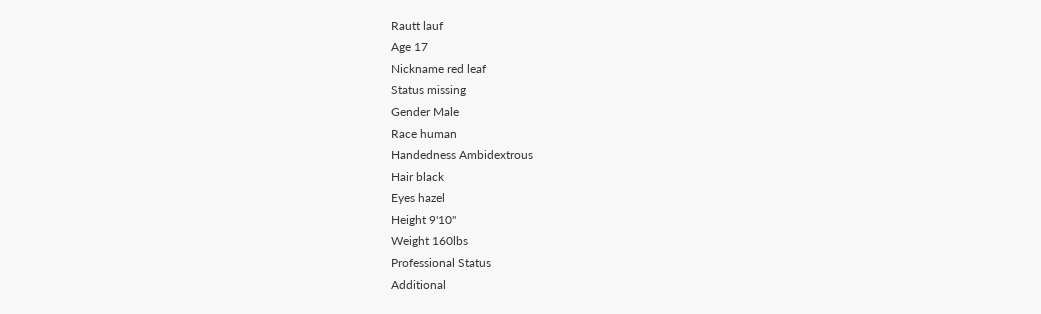Rautt lauf
Age 17
Nickname red leaf
Status missing
Gender Male
Race human
Handedness Ambidextrous
Hair black
Eyes hazel
Height 9'10"
Weight 160lbs
Professional Status
Additional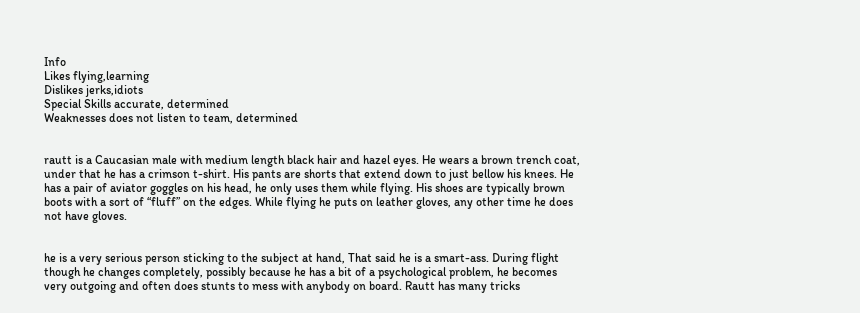Info
Likes flying,learning
Dislikes jerks,idiots
Special Skills accurate, determined
Weaknesses does not listen to team, determined


rautt is a Caucasian male with medium length black hair and hazel eyes. He wears a brown trench coat, under that he has a crimson t-shirt. His pants are shorts that extend down to just bellow his knees. He has a pair of aviator goggles on his head, he only uses them while flying. His shoes are typically brown boots with a sort of “fluff” on the edges. While flying he puts on leather gloves, any other time he does not have gloves.


he is a very serious person sticking to the subject at hand, That said he is a smart-ass. During flight though he changes completely, possibly because he has a bit of a psychological problem, he becomes very outgoing and often does stunts to mess with anybody on board. Rautt has many tricks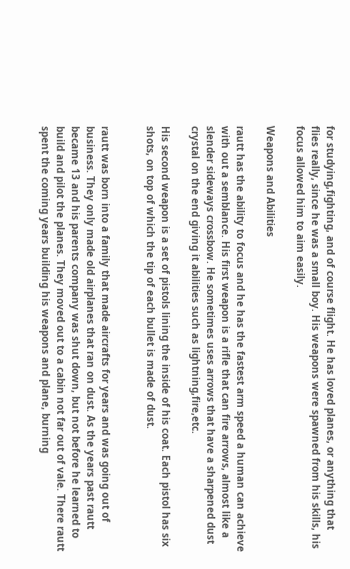for studying,fighting, and of course flight. He has loved planes, or anything that flies really, since he was a small boy. His weapons were spawned from his skills, his focus allowed him to aim easily.

Weapons and Abilities

rautt has the ability to focus and he has the fastest arm speed a human can achieve with out a semblance. His first weapon is a rifle that can fire arrows, almost like a slender sideways crossbow. He sometimes uses arrows that have a sharpened dust crystal on the end giving it abilities such as lightning,fire,etc.

His second weapon is a set of pistols lining the inside of his coat. Each pistol has six shots, on top of which the tip of each bullet is made of dust.


rautt was born into a family that made aircrafts for years and was going out of business. They only made old airplanes that ran on dust. As the years past rautt became 13 and his parents company was shut down, but not before he learned to build and pilot the planes. They moved out to a cabin not far out of vale. There rautt spent the coming years building his weapons and plane, burning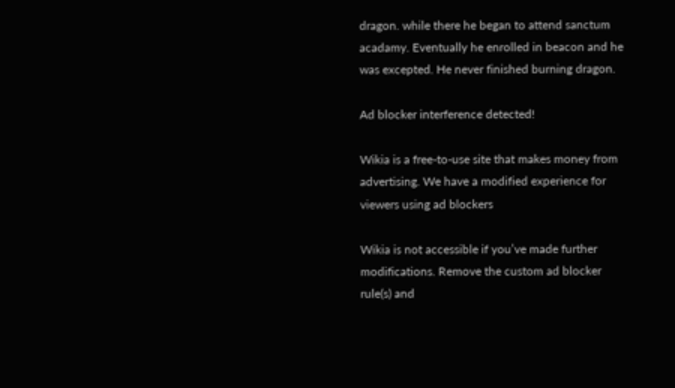dragon. while there he began to attend sanctum acadamy. Eventually he enrolled in beacon and he was excepted. He never finished burning dragon.

Ad blocker interference detected!

Wikia is a free-to-use site that makes money from advertising. We have a modified experience for viewers using ad blockers

Wikia is not accessible if you’ve made further modifications. Remove the custom ad blocker rule(s) and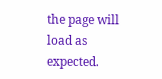the page will load as expected.